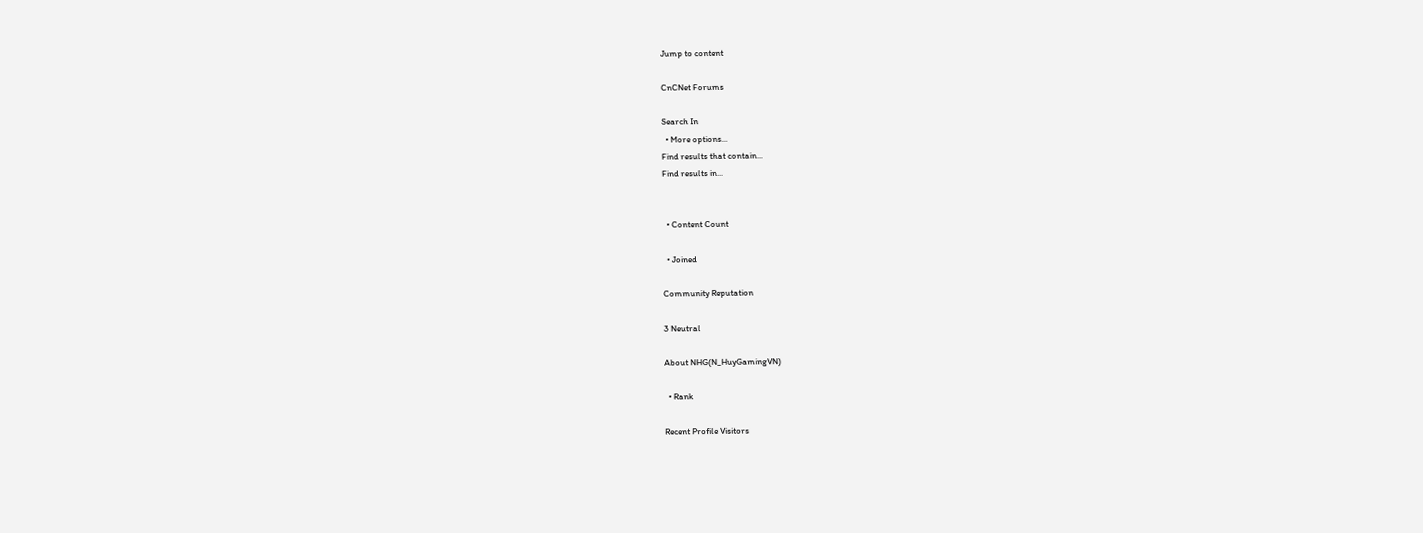Jump to content

CnCNet Forums

Search In
  • More options...
Find results that contain...
Find results in...


  • Content Count

  • Joined

Community Reputation

3 Neutral

About NHG(N_HuyGamingVN)

  • Rank

Recent Profile Visitors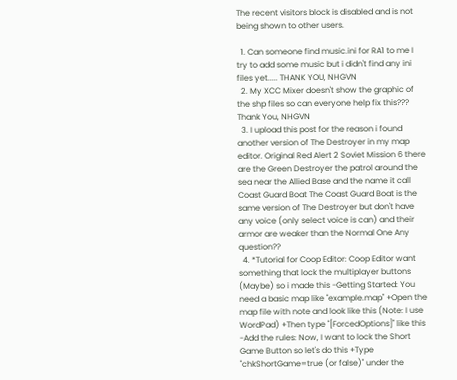The recent visitors block is disabled and is not being shown to other users.

  1. Can someone find music.ini for RA1 to me I try to add some music but i didn't find any ini files yet..... THANK YOU, NHGVN
  2. My XCC Mixer doesn't show the graphic of the shp files so can everyone help fix this??? Thank You, NHGVN
  3. I upload this post for the reason i found another version of The Destroyer in my map editor. Original Red Alert 2 Soviet Mission 6 there are the Green Destroyer the patrol around the sea near the Allied Base and the name it call Coast Guard Boat The Coast Guard Boat is the same version of The Destroyer but don't have any voice (only select voice is can) and their armor are weaker than the Normal One Any question??
  4. *Tutorial for Coop Editor: Coop Editor want something that lock the multiplayer buttons (Maybe) so i made this -Getting Started: You need a basic map like "example.map" +Open the map file with note and look like this (Note: I use WordPad) +Then type "[ForcedOptions]" like this -Add the rules: Now, I want to lock the Short Game Button so let's do this +Type "chkShortGame=true (or false)" under the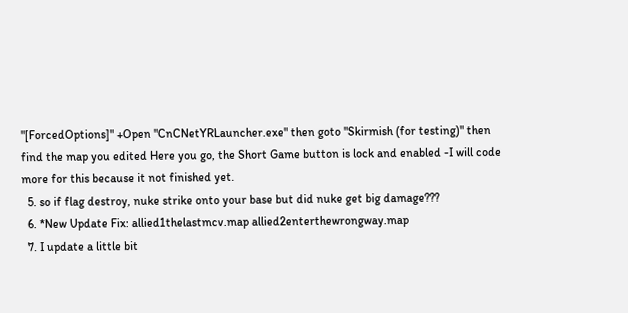"[ForcedOptions]" +Open "CnCNetYRLauncher.exe" then goto "Skirmish (for testing)" then find the map you edited Here you go, the Short Game button is lock and enabled -I will code more for this because it not finished yet.
  5. so if flag destroy, nuke strike onto your base but did nuke get big damage???
  6. *New Update Fix: allied1thelastmcv.map allied2enterthewrongway.map
  7. I update a little bit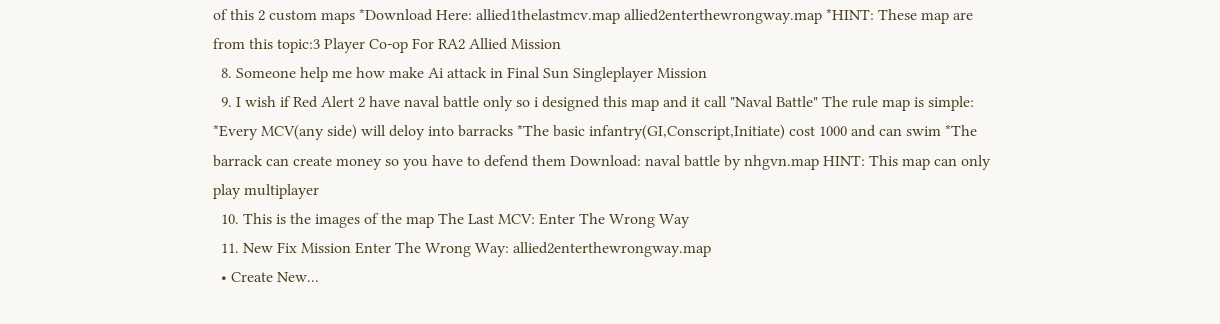of this 2 custom maps *Download Here: allied1thelastmcv.map allied2enterthewrongway.map *HINT: These map are from this topic:3 Player Co-op For RA2 Allied Mission
  8. Someone help me how make Ai attack in Final Sun Singleplayer Mission
  9. I wish if Red Alert 2 have naval battle only so i designed this map and it call "Naval Battle" The rule map is simple: *Every MCV(any side) will deloy into barracks *The basic infantry(GI,Conscript,Initiate) cost 1000 and can swim *The barrack can create money so you have to defend them Download: naval battle by nhgvn.map HINT: This map can only play multiplayer
  10. This is the images of the map The Last MCV: Enter The Wrong Way
  11. New Fix Mission Enter The Wrong Way: allied2enterthewrongway.map
  • Create New...